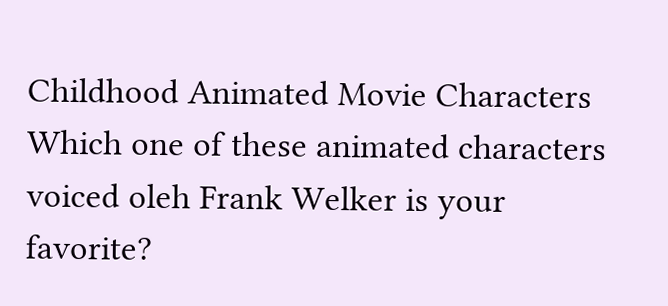Childhood Animated Movie Characters Which one of these animated characters voiced oleh Frank Welker is your favorite?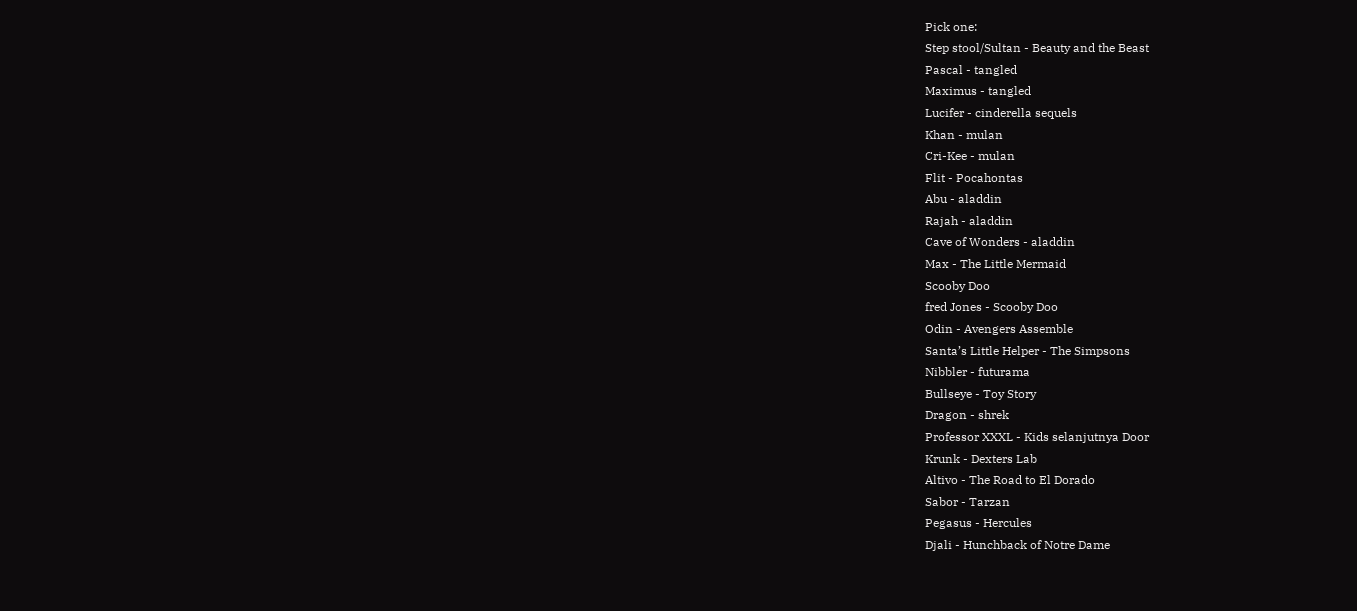Pick one:
Step stool/Sultan - Beauty and the Beast
Pascal - tangled
Maximus - tangled
Lucifer - cinderella sequels
Khan - mulan
Cri-Kee - mulan
Flit - Pocahontas
Abu - aladdin
Rajah - aladdin
Cave of Wonders - aladdin
Max - The Little Mermaid
Scooby Doo
fred Jones - Scooby Doo
Odin - Avengers Assemble
Santa’s Little Helper - The Simpsons
Nibbler - futurama
Bullseye - Toy Story
Dragon - shrek
Professor XXXL - Kids selanjutnya Door
Krunk - Dexters Lab
Altivo - The Road to El Dorado
Sabor - Tarzan
Pegasus - Hercules
Djali - Hunchback of Notre Dame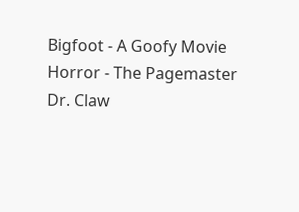Bigfoot - A Goofy Movie
Horror - The Pagemaster
Dr. Claw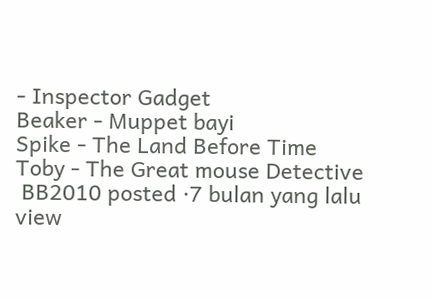- Inspector Gadget
Beaker - Muppet bayi
Spike - The Land Before Time
Toby - The Great mouse Detective
 BB2010 posted ·7 bulan yang lalu
view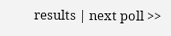results | next poll >>